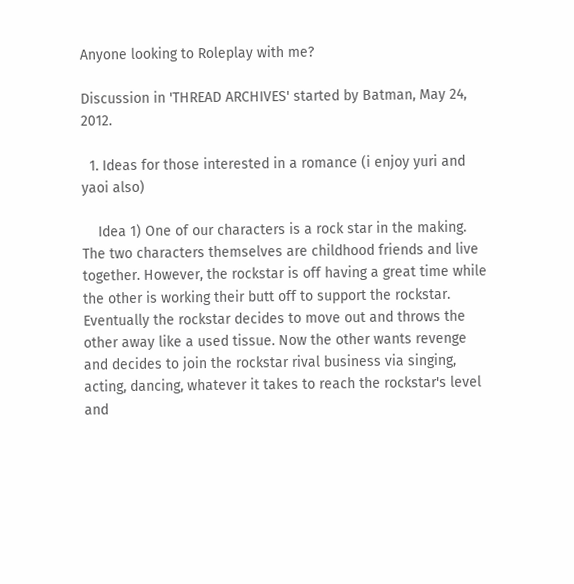Anyone looking to Roleplay with me?

Discussion in 'THREAD ARCHIVES' started by Batman, May 24, 2012.

  1. Ideas for those interested in a romance (i enjoy yuri and yaoi also)

    Idea 1) One of our characters is a rock star in the making. The two characters themselves are childhood friends and live together. However, the rockstar is off having a great time while the other is working their butt off to support the rockstar. Eventually the rockstar decides to move out and throws the other away like a used tissue. Now the other wants revenge and decides to join the rockstar rival business via singing, acting, dancing, whatever it takes to reach the rockstar's level and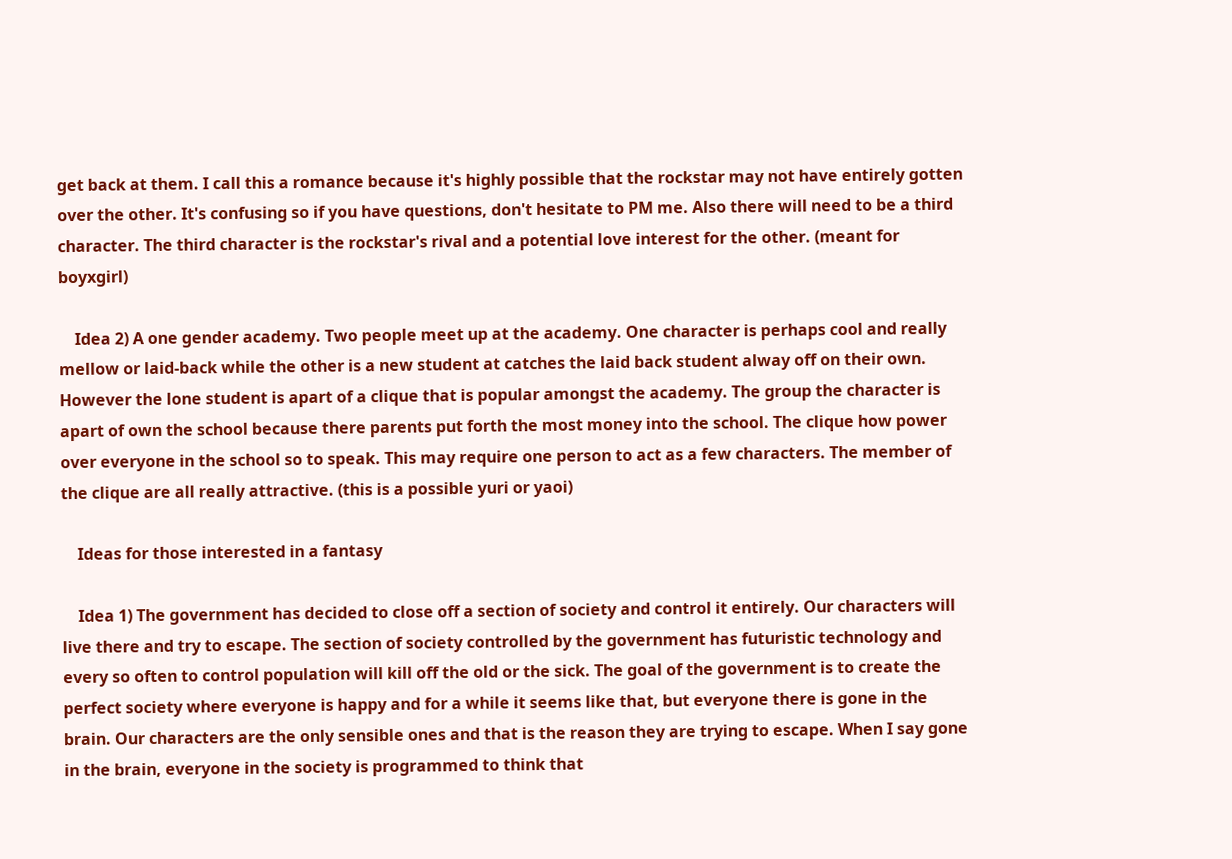get back at them. I call this a romance because it's highly possible that the rockstar may not have entirely gotten over the other. It's confusing so if you have questions, don't hesitate to PM me. Also there will need to be a third character. The third character is the rockstar's rival and a potential love interest for the other. (meant for boyxgirl)

    Idea 2) A one gender academy. Two people meet up at the academy. One character is perhaps cool and really mellow or laid-back while the other is a new student at catches the laid back student alway off on their own. However the lone student is apart of a clique that is popular amongst the academy. The group the character is apart of own the school because there parents put forth the most money into the school. The clique how power over everyone in the school so to speak. This may require one person to act as a few characters. The member of the clique are all really attractive. (this is a possible yuri or yaoi)

    Ideas for those interested in a fantasy

    Idea 1) The government has decided to close off a section of society and control it entirely. Our characters will live there and try to escape. The section of society controlled by the government has futuristic technology and every so often to control population will kill off the old or the sick. The goal of the government is to create the perfect society where everyone is happy and for a while it seems like that, but everyone there is gone in the brain. Our characters are the only sensible ones and that is the reason they are trying to escape. When I say gone in the brain, everyone in the society is programmed to think that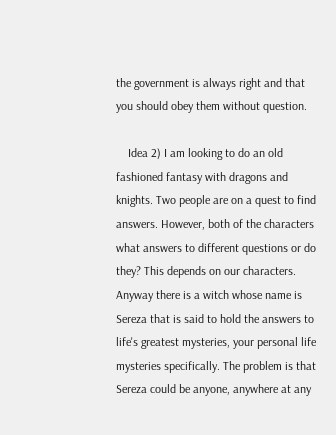the government is always right and that you should obey them without question.

    Idea 2) I am looking to do an old fashioned fantasy with dragons and knights. Two people are on a quest to find answers. However, both of the characters what answers to different questions or do they? This depends on our characters. Anyway there is a witch whose name is Sereza that is said to hold the answers to life's greatest mysteries, your personal life mysteries specifically. The problem is that Sereza could be anyone, anywhere at any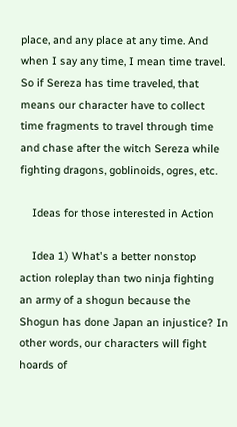place, and any place at any time. And when I say any time, I mean time travel. So if Sereza has time traveled, that means our character have to collect time fragments to travel through time and chase after the witch Sereza while fighting dragons, goblinoids, ogres, etc.

    Ideas for those interested in Action

    Idea 1) What's a better nonstop action roleplay than two ninja fighting an army of a shogun because the Shogun has done Japan an injustice? In other words, our characters will fight hoards of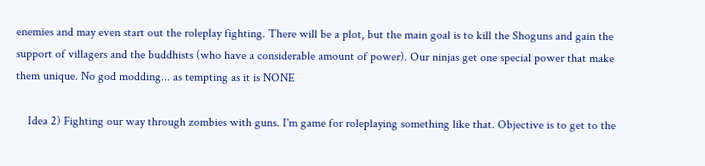enemies and may even start out the roleplay fighting. There will be a plot, but the main goal is to kill the Shoguns and gain the support of villagers and the buddhists (who have a considerable amount of power). Our ninjas get one special power that make them unique. No god modding... as tempting as it is NONE

    Idea 2) Fighting our way through zombies with guns. I'm game for roleplaying something like that. Objective is to get to the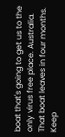boat that's going to get us to the only virus free place. Australia. That boat leaves in four months. Keep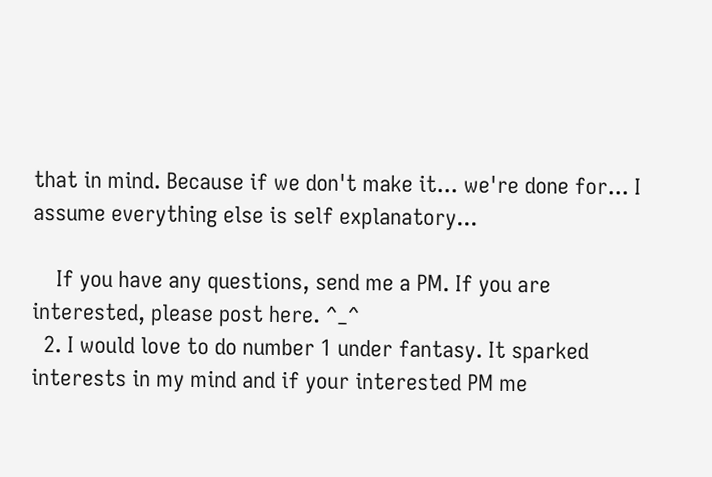that in mind. Because if we don't make it... we're done for... I assume everything else is self explanatory...

    If you have any questions, send me a PM. If you are interested, please post here. ^_^
  2. I would love to do number 1 under fantasy. It sparked interests in my mind and if your interested PM me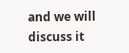and we will discuss it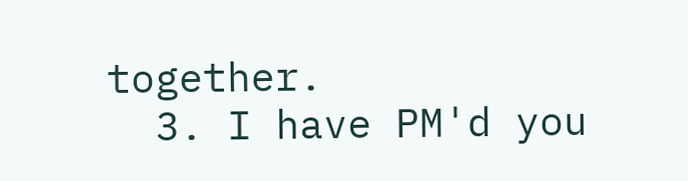together.
  3. I have PM'd you